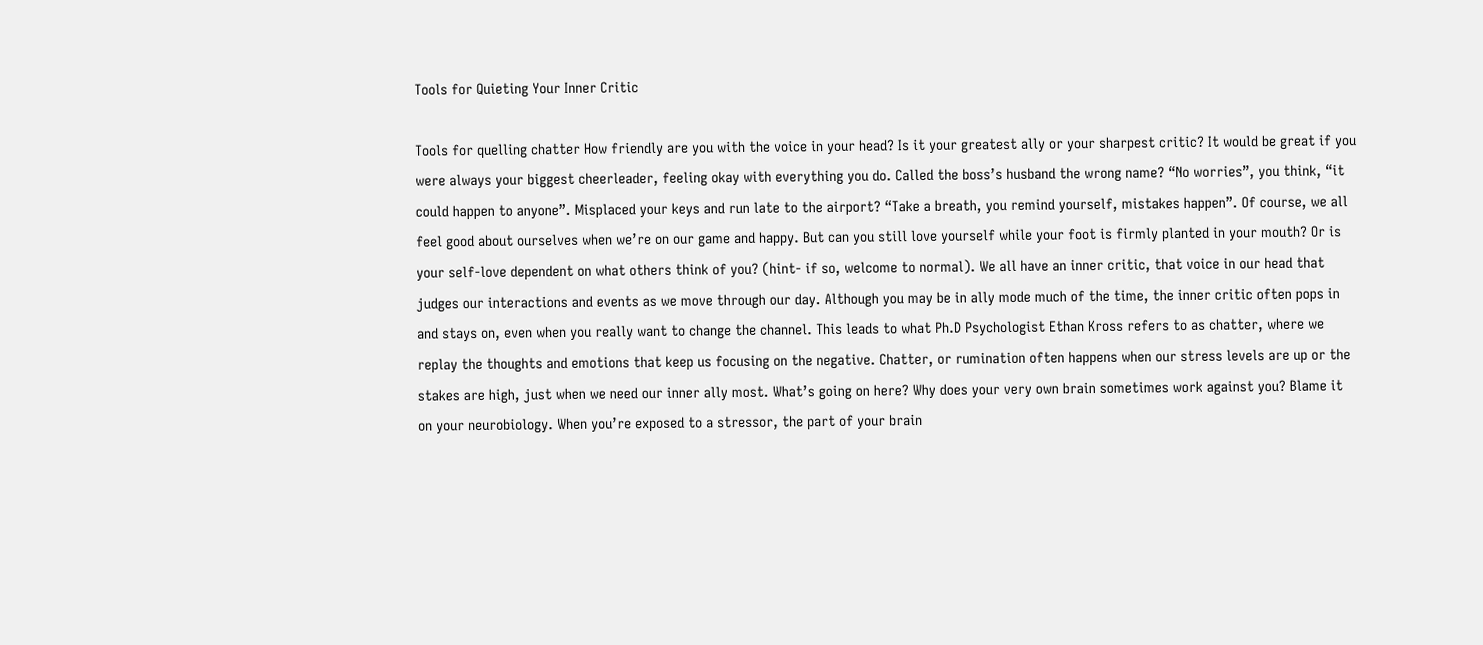Tools for Quieting Your Inner Critic

Tools for quelling chatter How friendly are you with the voice in your head? Is it your greatest ally or your sharpest critic? It would be great if you were always your biggest cheerleader, feeling okay with everything you do. Called the boss’s husband the wrong name? “No worries”, you think, “it could happen to anyone”. Misplaced your keys and run late to the airport? “Take a breath, you remind yourself, mistakes happen”. Of course, we all feel good about ourselves when we’re on our game and happy. But can you still love yourself while your foot is firmly planted in your mouth? Or is your self-love dependent on what others think of you? (hint- if so, welcome to normal). We all have an inner critic, that voice in our head that judges our interactions and events as we move through our day. Although you may be in ally mode much of the time, the inner critic often pops in and stays on, even when you really want to change the channel. This leads to what Ph.D Psychologist Ethan Kross refers to as chatter, where we replay the thoughts and emotions that keep us focusing on the negative. Chatter, or rumination often happens when our stress levels are up or the stakes are high, just when we need our inner ally most. What’s going on here? Why does your very own brain sometimes work against you? Blame it on your neurobiology. When you’re exposed to a stressor, the part of your brain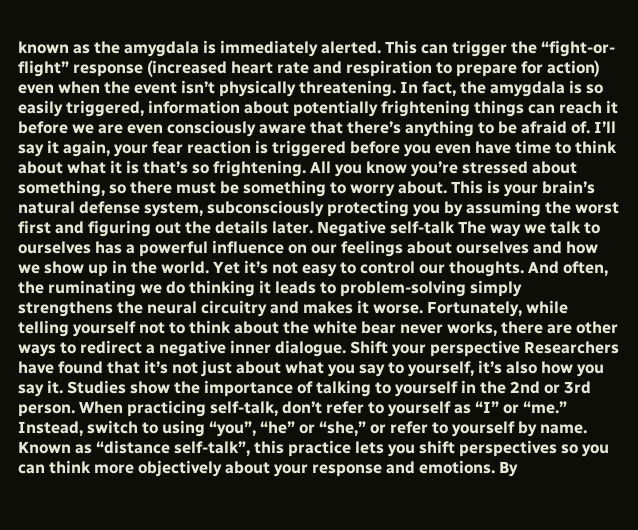known as the amygdala is immediately alerted. This can trigger the “fight-or-flight” response (increased heart rate and respiration to prepare for action) even when the event isn’t physically threatening. In fact, the amygdala is so easily triggered, information about potentially frightening things can reach it before we are even consciously aware that there’s anything to be afraid of. I’ll say it again, your fear reaction is triggered before you even have time to think about what it is that’s so frightening. All you know you’re stressed about something, so there must be something to worry about. This is your brain’s natural defense system, subconsciously protecting you by assuming the worst first and figuring out the details later. Negative self-talk The way we talk to ourselves has a powerful influence on our feelings about ourselves and how we show up in the world. Yet it’s not easy to control our thoughts. And often, the ruminating we do thinking it leads to problem-solving simply strengthens the neural circuitry and makes it worse. Fortunately, while telling yourself not to think about the white bear never works, there are other ways to redirect a negative inner dialogue. Shift your perspective Researchers have found that it’s not just about what you say to yourself, it’s also how you say it. Studies show the importance of talking to yourself in the 2nd or 3rd person. When practicing self-talk, don’t refer to yourself as “I” or “me.” Instead, switch to using “you”, “he” or “she,” or refer to yourself by name. Known as “distance self-talk”, this practice lets you shift perspectives so you can think more objectively about your response and emotions. By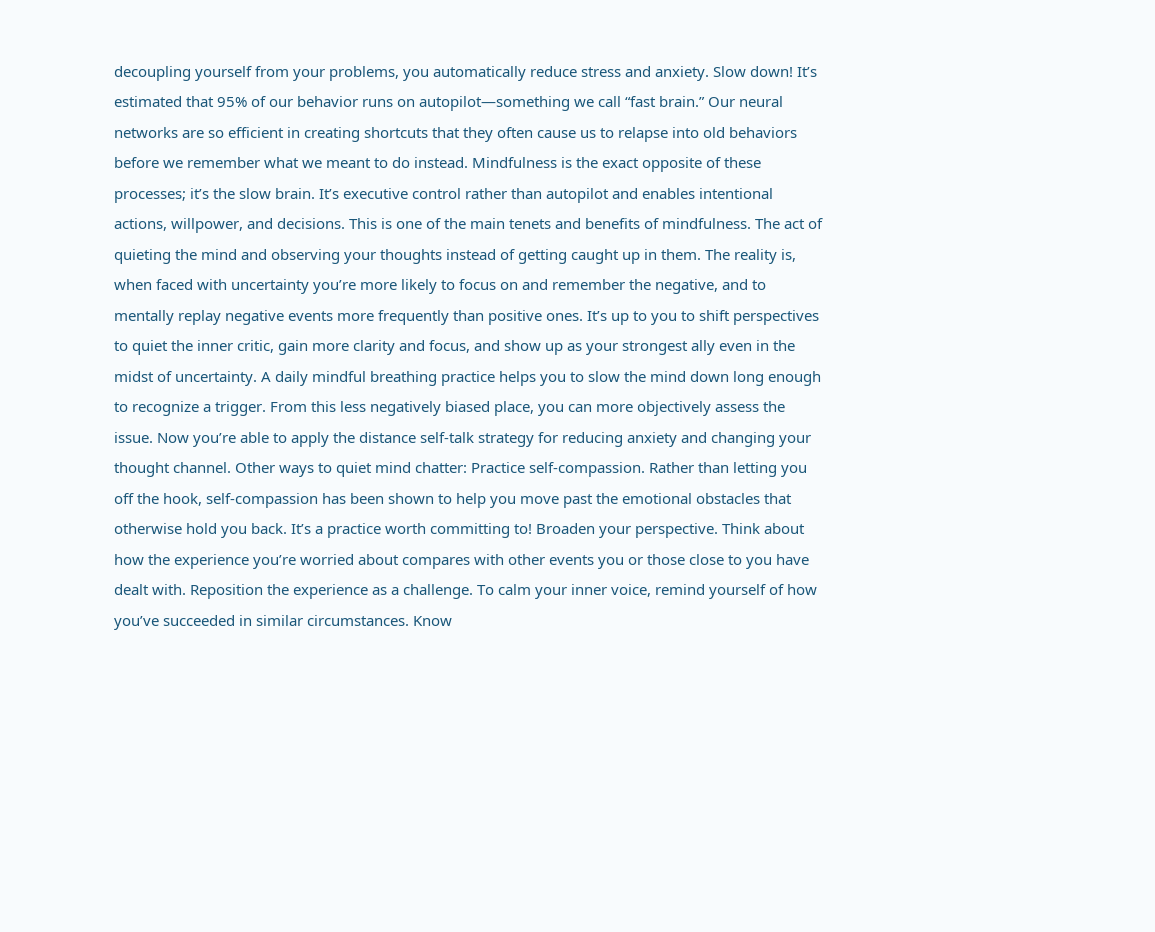decoupling yourself from your problems, you automatically reduce stress and anxiety. Slow down! It’s estimated that 95% of our behavior runs on autopilot—something we call “fast brain.” Our neural networks are so efficient in creating shortcuts that they often cause us to relapse into old behaviors before we remember what we meant to do instead. Mindfulness is the exact opposite of these processes; it’s the slow brain. It’s executive control rather than autopilot and enables intentional actions, willpower, and decisions. This is one of the main tenets and benefits of mindfulness. The act of quieting the mind and observing your thoughts instead of getting caught up in them. The reality is, when faced with uncertainty you’re more likely to focus on and remember the negative, and to mentally replay negative events more frequently than positive ones. It’s up to you to shift perspectives to quiet the inner critic, gain more clarity and focus, and show up as your strongest ally even in the midst of uncertainty. A daily mindful breathing practice helps you to slow the mind down long enough to recognize a trigger. From this less negatively biased place, you can more objectively assess the issue. Now you’re able to apply the distance self-talk strategy for reducing anxiety and changing your thought channel. Other ways to quiet mind chatter: Practice self-compassion. Rather than letting you off the hook, self-compassion has been shown to help you move past the emotional obstacles that otherwise hold you back. It’s a practice worth committing to! Broaden your perspective. Think about how the experience you’re worried about compares with other events you or those close to you have dealt with. Reposition the experience as a challenge. To calm your inner voice, remind yourself of how you’ve succeeded in similar circumstances. Know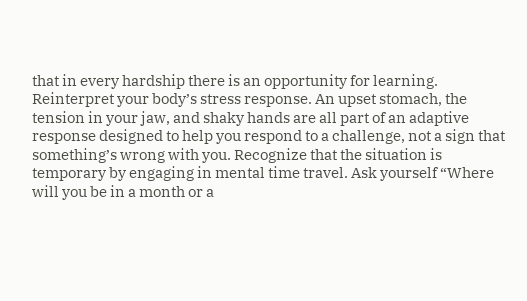that in every hardship there is an opportunity for learning. Reinterpret your body’s stress response. An upset stomach, the tension in your jaw, and shaky hands are all part of an adaptive response designed to help you respond to a challenge, not a sign that something’s wrong with you. Recognize that the situation is temporary by engaging in mental time travel. Ask yourself “Where will you be in a month or a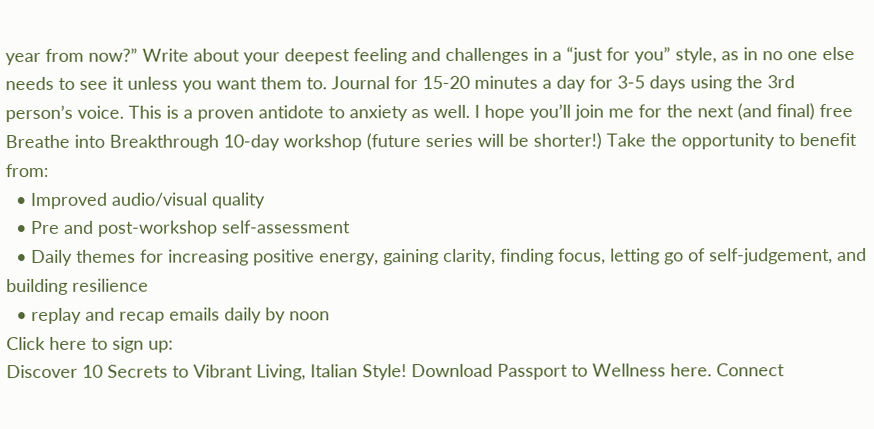year from now?” Write about your deepest feeling and challenges in a “just for you” style, as in no one else needs to see it unless you want them to. Journal for 15-20 minutes a day for 3-5 days using the 3rd person’s voice. This is a proven antidote to anxiety as well. I hope you’ll join me for the next (and final) free Breathe into Breakthrough 10-day workshop (future series will be shorter!) Take the opportunity to benefit from:
  • Improved audio/visual quality
  • Pre and post-workshop self-assessment
  • Daily themes for increasing positive energy, gaining clarity, finding focus, letting go of self-judgement, and building resilience
  • replay and recap emails daily by noon
Click here to sign up:
Discover 10 Secrets to Vibrant Living, Italian Style! Download Passport to Wellness here. Connect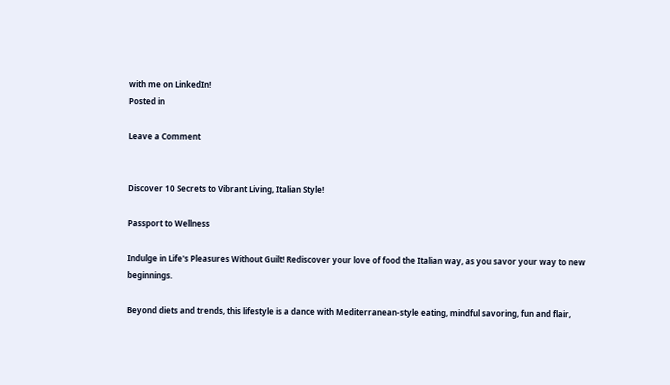with me on LinkedIn!
Posted in

Leave a Comment


Discover 10 Secrets to Vibrant Living, Italian Style!

Passport to Wellness

Indulge in Life's Pleasures Without Guilt! Rediscover your love of food the Italian way, as you savor your way to new beginnings.

Beyond diets and trends, this lifestyle is a dance with Mediterranean-style eating, mindful savoring, fun and flair,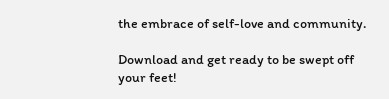the embrace of self-love and community.

Download and get ready to be swept off your feet!